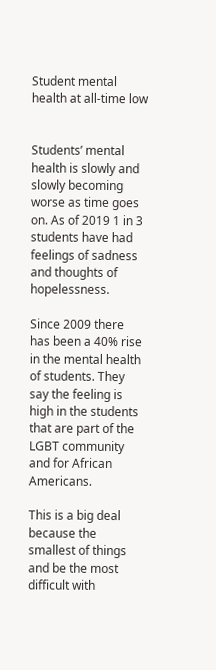Student mental health at all-time low


Students’ mental health is slowly and slowly becoming worse as time goes on. As of 2019 1 in 3 students have had feelings of sadness and thoughts of hopelessness.

Since 2009 there has been a 40% rise in the mental health of students. They say the feeling is high in the students that are part of the LGBT community and for African Americans.

This is a big deal because the smallest of things and be the most difficult with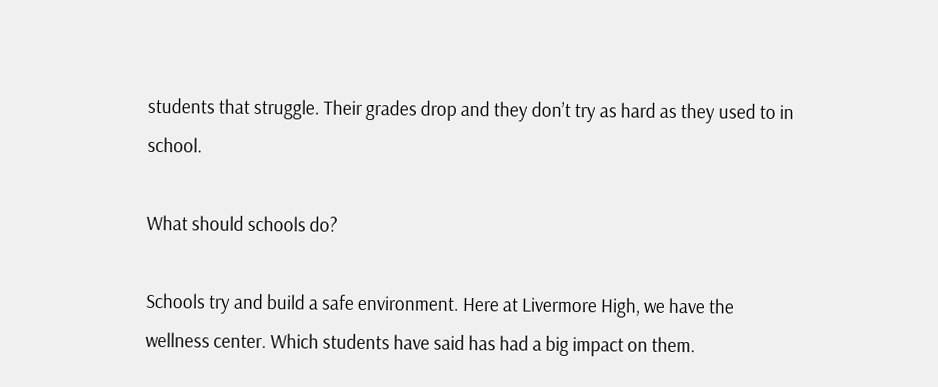students that struggle. Their grades drop and they don’t try as hard as they used to in school.

What should schools do?

Schools try and build a safe environment. Here at Livermore High, we have the wellness center. Which students have said has had a big impact on them.